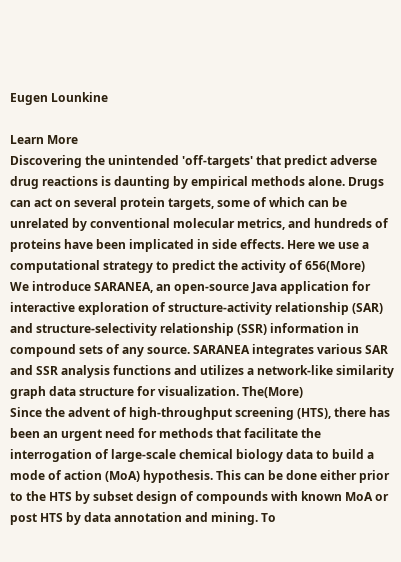Eugen Lounkine

Learn More
Discovering the unintended 'off-targets' that predict adverse drug reactions is daunting by empirical methods alone. Drugs can act on several protein targets, some of which can be unrelated by conventional molecular metrics, and hundreds of proteins have been implicated in side effects. Here we use a computational strategy to predict the activity of 656(More)
We introduce SARANEA, an open-source Java application for interactive exploration of structure-activity relationship (SAR) and structure-selectivity relationship (SSR) information in compound sets of any source. SARANEA integrates various SAR and SSR analysis functions and utilizes a network-like similarity graph data structure for visualization. The(More)
Since the advent of high-throughput screening (HTS), there has been an urgent need for methods that facilitate the interrogation of large-scale chemical biology data to build a mode of action (MoA) hypothesis. This can be done either prior to the HTS by subset design of compounds with known MoA or post HTS by data annotation and mining. To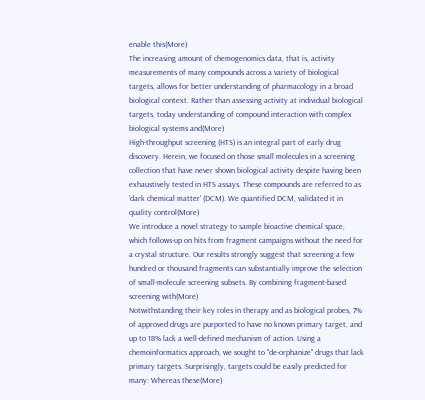enable this(More)
The increasing amount of chemogenomics data, that is, activity measurements of many compounds across a variety of biological targets, allows for better understanding of pharmacology in a broad biological context. Rather than assessing activity at individual biological targets, today understanding of compound interaction with complex biological systems and(More)
High-throughput screening (HTS) is an integral part of early drug discovery. Herein, we focused on those small molecules in a screening collection that have never shown biological activity despite having been exhaustively tested in HTS assays. These compounds are referred to as 'dark chemical matter' (DCM). We quantified DCM, validated it in quality control(More)
We introduce a novel strategy to sample bioactive chemical space, which follows-up on hits from fragment campaigns without the need for a crystal structure. Our results strongly suggest that screening a few hundred or thousand fragments can substantially improve the selection of small-molecule screening subsets. By combining fragment-based screening with(More)
Notwithstanding their key roles in therapy and as biological probes, 7% of approved drugs are purported to have no known primary target, and up to 18% lack a well-defined mechanism of action. Using a chemoinformatics approach, we sought to "de-orphanize" drugs that lack primary targets. Surprisingly, targets could be easily predicted for many: Whereas these(More)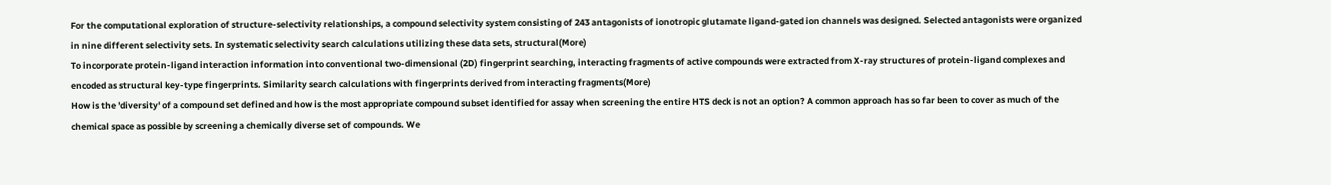For the computational exploration of structure-selectivity relationships, a compound selectivity system consisting of 243 antagonists of ionotropic glutamate ligand-gated ion channels was designed. Selected antagonists were organized in nine different selectivity sets. In systematic selectivity search calculations utilizing these data sets, structural(More)
To incorporate protein-ligand interaction information into conventional two-dimensional (2D) fingerprint searching, interacting fragments of active compounds were extracted from X-ray structures of protein-ligand complexes and encoded as structural key-type fingerprints. Similarity search calculations with fingerprints derived from interacting fragments(More)
How is the 'diversity' of a compound set defined and how is the most appropriate compound subset identified for assay when screening the entire HTS deck is not an option? A common approach has so far been to cover as much of the chemical space as possible by screening a chemically diverse set of compounds. We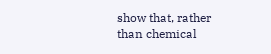show that, rather than chemical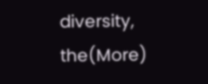diversity, the(More)